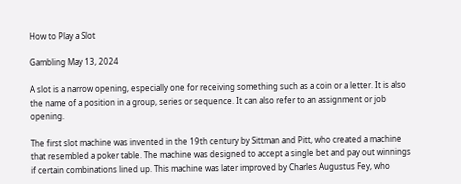How to Play a Slot

Gambling May 13, 2024

A slot is a narrow opening, especially one for receiving something such as a coin or a letter. It is also the name of a position in a group, series or sequence. It can also refer to an assignment or job opening.

The first slot machine was invented in the 19th century by Sittman and Pitt, who created a machine that resembled a poker table. The machine was designed to accept a single bet and pay out winnings if certain combinations lined up. This machine was later improved by Charles Augustus Fey, who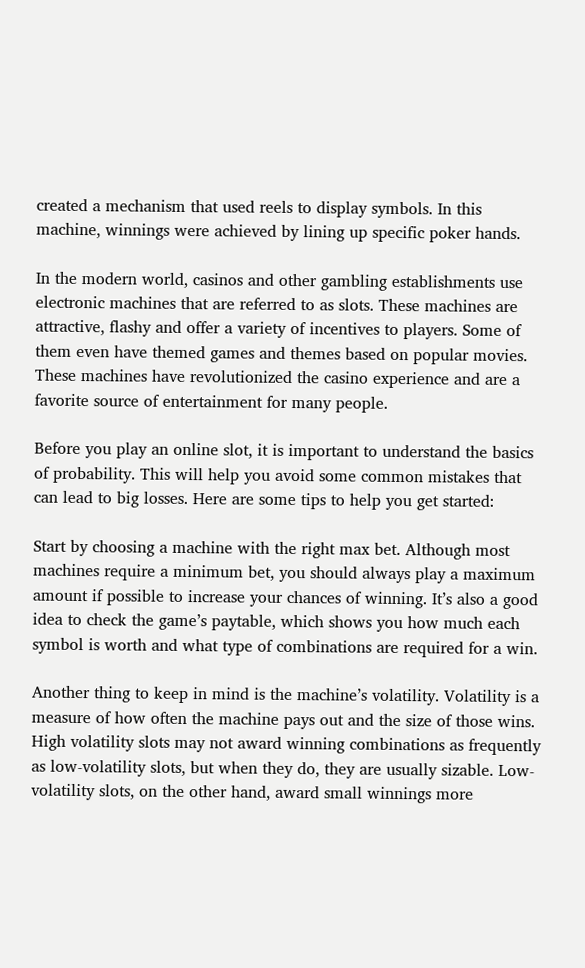created a mechanism that used reels to display symbols. In this machine, winnings were achieved by lining up specific poker hands.

In the modern world, casinos and other gambling establishments use electronic machines that are referred to as slots. These machines are attractive, flashy and offer a variety of incentives to players. Some of them even have themed games and themes based on popular movies. These machines have revolutionized the casino experience and are a favorite source of entertainment for many people.

Before you play an online slot, it is important to understand the basics of probability. This will help you avoid some common mistakes that can lead to big losses. Here are some tips to help you get started:

Start by choosing a machine with the right max bet. Although most machines require a minimum bet, you should always play a maximum amount if possible to increase your chances of winning. It’s also a good idea to check the game’s paytable, which shows you how much each symbol is worth and what type of combinations are required for a win.

Another thing to keep in mind is the machine’s volatility. Volatility is a measure of how often the machine pays out and the size of those wins. High volatility slots may not award winning combinations as frequently as low-volatility slots, but when they do, they are usually sizable. Low-volatility slots, on the other hand, award small winnings more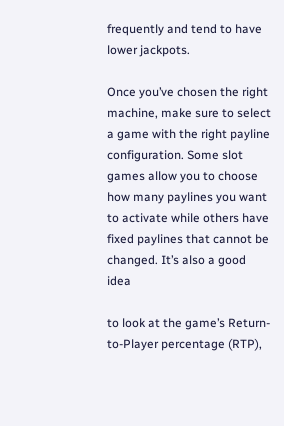frequently and tend to have lower jackpots.

Once you’ve chosen the right machine, make sure to select a game with the right payline configuration. Some slot games allow you to choose how many paylines you want to activate while others have fixed paylines that cannot be changed. It’s also a good idea

to look at the game’s Return-to-Player percentage (RTP),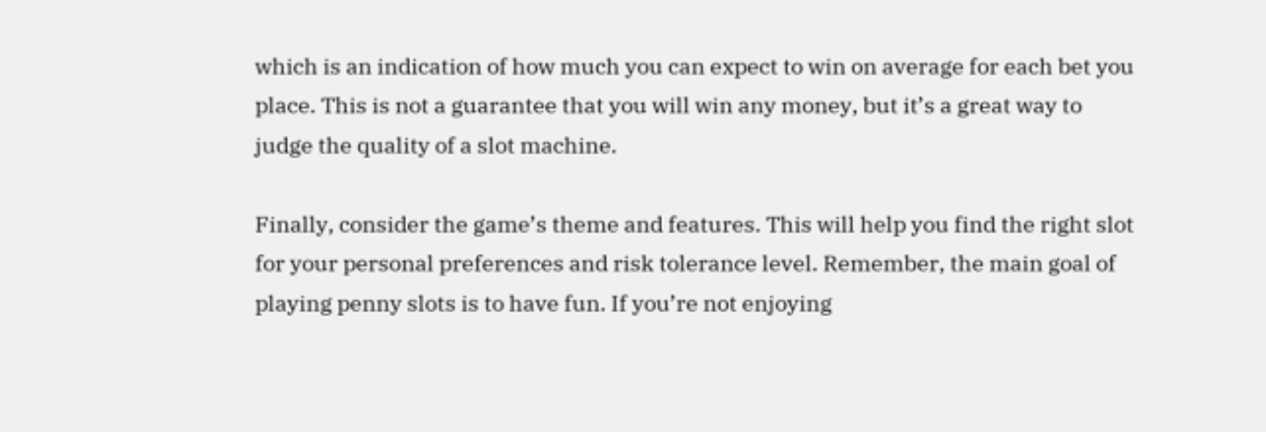which is an indication of how much you can expect to win on average for each bet you place. This is not a guarantee that you will win any money, but it’s a great way to judge the quality of a slot machine.

Finally, consider the game’s theme and features. This will help you find the right slot for your personal preferences and risk tolerance level. Remember, the main goal of playing penny slots is to have fun. If you’re not enjoying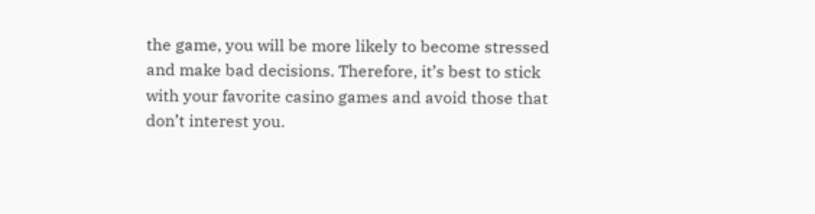the game, you will be more likely to become stressed and make bad decisions. Therefore, it’s best to stick with your favorite casino games and avoid those that don’t interest you.